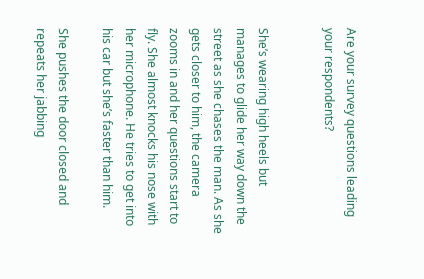Are your survey questions leading your respondents?


She’s wearing high heels but manages to glide her way down the street as she chases the man. As she gets closer to him, the camera zooms in and her questions start to fly. She almost knocks his nose with her microphone. He tries to get into his car but she’s faster than him.

She pushes the door closed and repeats her jabbing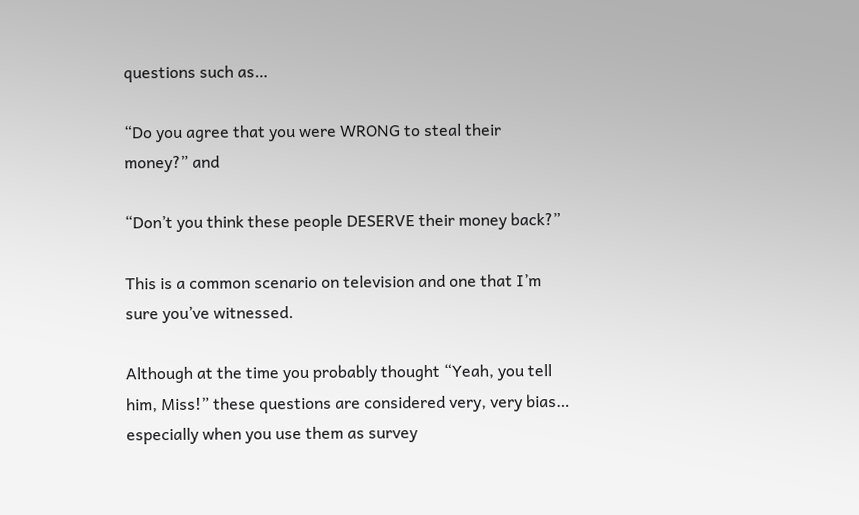questions such as…

“Do you agree that you were WRONG to steal their money?” and

“Don’t you think these people DESERVE their money back?”

This is a common scenario on television and one that I’m sure you’ve witnessed.

Although at the time you probably thought “Yeah, you tell him, Miss!” these questions are considered very, very bias… especially when you use them as survey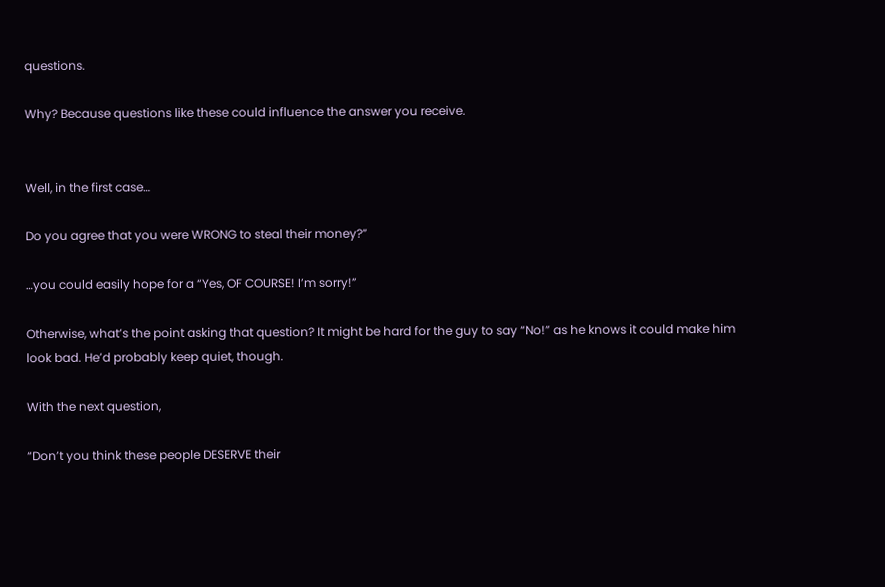questions.

Why? Because questions like these could influence the answer you receive.


Well, in the first case…

Do you agree that you were WRONG to steal their money?”

…you could easily hope for a “Yes, OF COURSE! I’m sorry!”

Otherwise, what’s the point asking that question? It might be hard for the guy to say “No!” as he knows it could make him look bad. He’d probably keep quiet, though.

With the next question,

“Don’t you think these people DESERVE their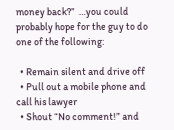money back?”  …you could probably hope for the guy to do one of the following:

  • Remain silent and drive off
  • Pull out a mobile phone and call his lawyer
  • Shout “No comment!” and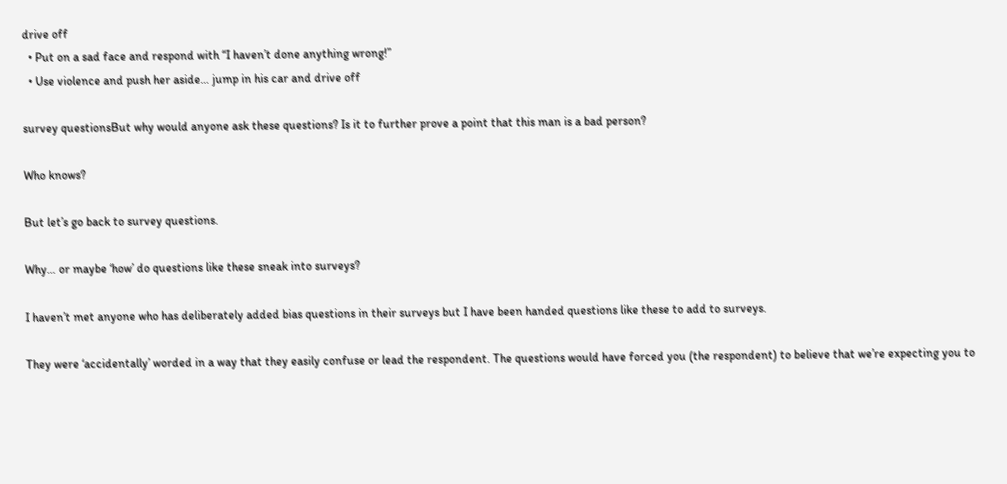drive off
  • Put on a sad face and respond with “I haven’t done anything wrong!”
  • Use violence and push her aside… jump in his car and drive off

survey questionsBut why would anyone ask these questions? Is it to further prove a point that this man is a bad person?

Who knows?

But let’s go back to survey questions.

Why… or maybe ‘how’ do questions like these sneak into surveys?

I haven’t met anyone who has deliberately added bias questions in their surveys but I have been handed questions like these to add to surveys.

They were ‘accidentally’ worded in a way that they easily confuse or lead the respondent. The questions would have forced you (the respondent) to believe that we’re expecting you to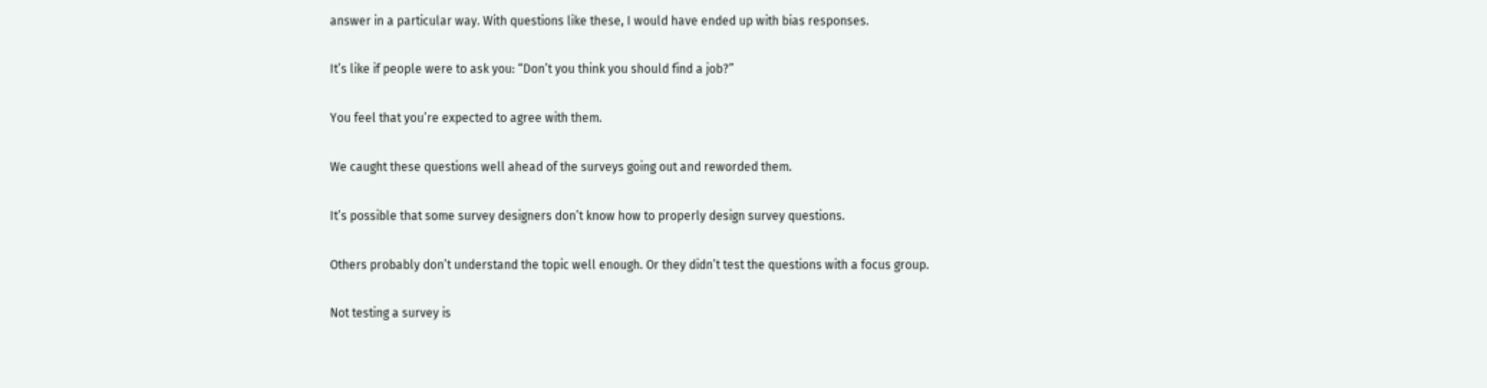answer in a particular way. With questions like these, I would have ended up with bias responses.

It’s like if people were to ask you: “Don’t you think you should find a job?”

You feel that you’re expected to agree with them.

We caught these questions well ahead of the surveys going out and reworded them.

It’s possible that some survey designers don’t know how to properly design survey questions.

Others probably don’t understand the topic well enough. Or they didn’t test the questions with a focus group.

Not testing a survey is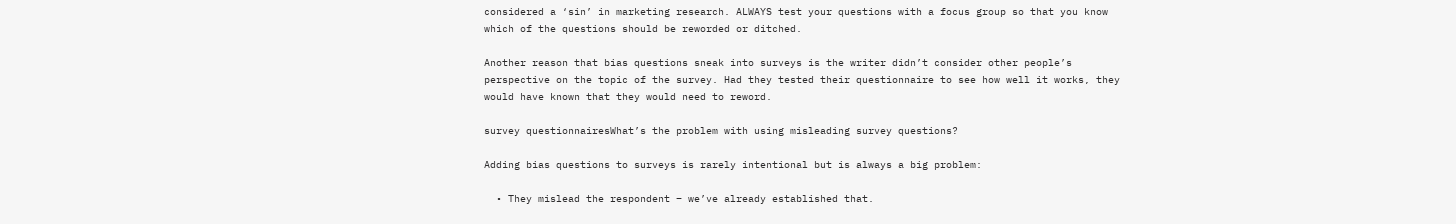considered a ‘sin’ in marketing research. ALWAYS test your questions with a focus group so that you know which of the questions should be reworded or ditched.

Another reason that bias questions sneak into surveys is the writer didn’t consider other people’s perspective on the topic of the survey. Had they tested their questionnaire to see how well it works, they would have known that they would need to reword.

survey questionnairesWhat’s the problem with using misleading survey questions?

Adding bias questions to surveys is rarely intentional but is always a big problem:

  • They mislead the respondent – we’ve already established that.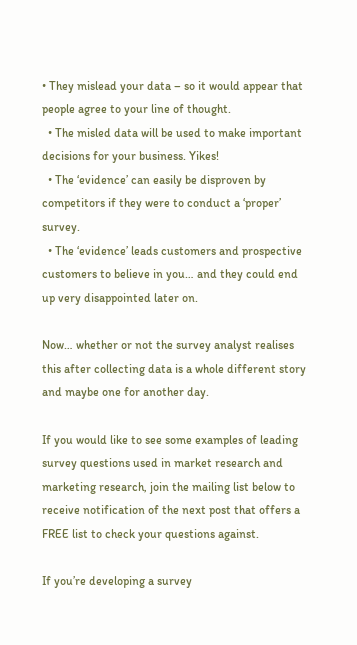• They mislead your data – so it would appear that people agree to your line of thought.
  • The misled data will be used to make important decisions for your business. Yikes!
  • The ‘evidence’ can easily be disproven by competitors if they were to conduct a ‘proper’ survey.
  • The ‘evidence’ leads customers and prospective customers to believe in you… and they could end up very disappointed later on.

Now… whether or not the survey analyst realises this after collecting data is a whole different story and maybe one for another day.

If you would like to see some examples of leading survey questions used in market research and marketing research, join the mailing list below to receive notification of the next post that offers a FREE list to check your questions against.

If you’re developing a survey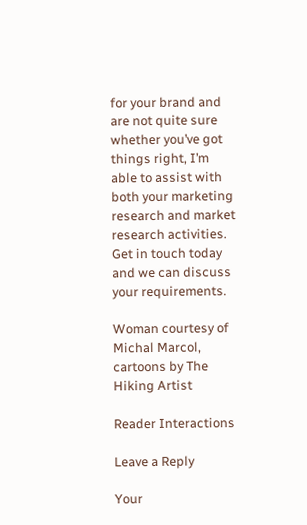for your brand and are not quite sure whether you’ve got things right, I’m able to assist with both your marketing research and market research activities. Get in touch today and we can discuss your requirements.

Woman courtesy of Michal Marcol, cartoons by The Hiking Artist

Reader Interactions

Leave a Reply

Your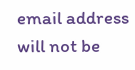email address will not be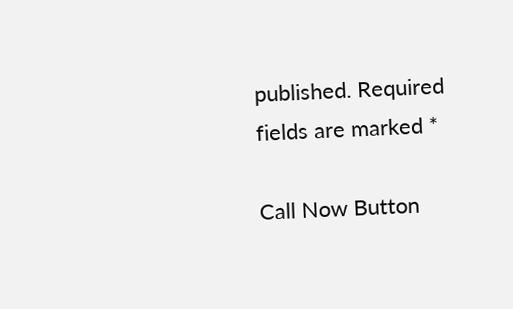published. Required fields are marked *

Call Now Button